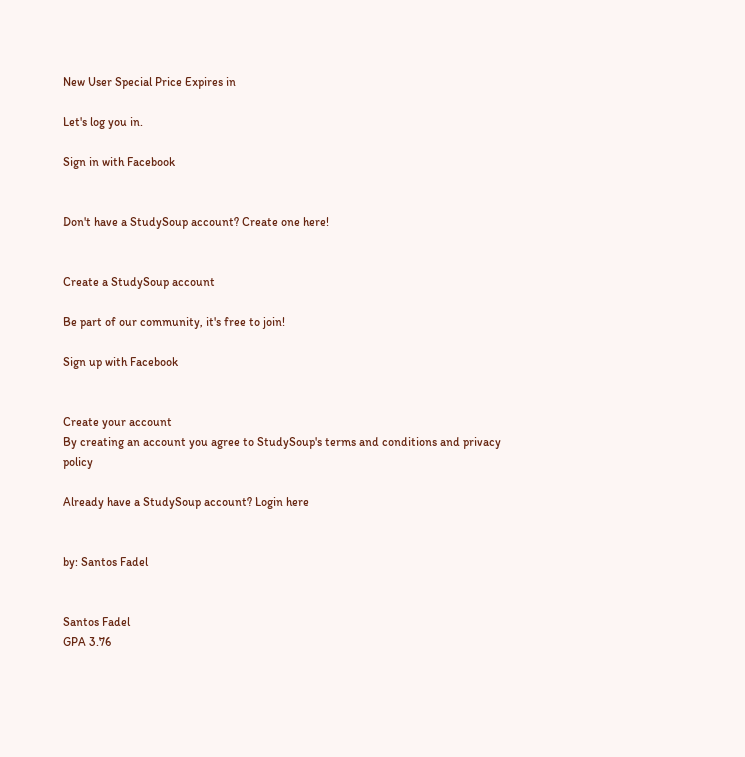New User Special Price Expires in

Let's log you in.

Sign in with Facebook


Don't have a StudySoup account? Create one here!


Create a StudySoup account

Be part of our community, it's free to join!

Sign up with Facebook


Create your account
By creating an account you agree to StudySoup's terms and conditions and privacy policy

Already have a StudySoup account? Login here


by: Santos Fadel


Santos Fadel
GPA 3.76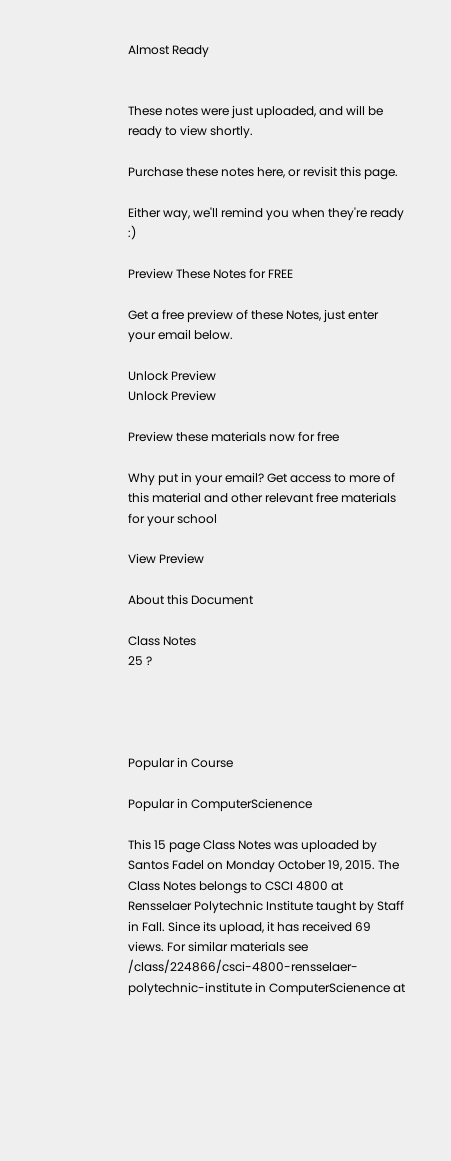Almost Ready


These notes were just uploaded, and will be ready to view shortly.

Purchase these notes here, or revisit this page.

Either way, we'll remind you when they're ready :)

Preview These Notes for FREE

Get a free preview of these Notes, just enter your email below.

Unlock Preview
Unlock Preview

Preview these materials now for free

Why put in your email? Get access to more of this material and other relevant free materials for your school

View Preview

About this Document

Class Notes
25 ?




Popular in Course

Popular in ComputerScienence

This 15 page Class Notes was uploaded by Santos Fadel on Monday October 19, 2015. The Class Notes belongs to CSCI 4800 at Rensselaer Polytechnic Institute taught by Staff in Fall. Since its upload, it has received 69 views. For similar materials see /class/224866/csci-4800-rensselaer-polytechnic-institute in ComputerScienence at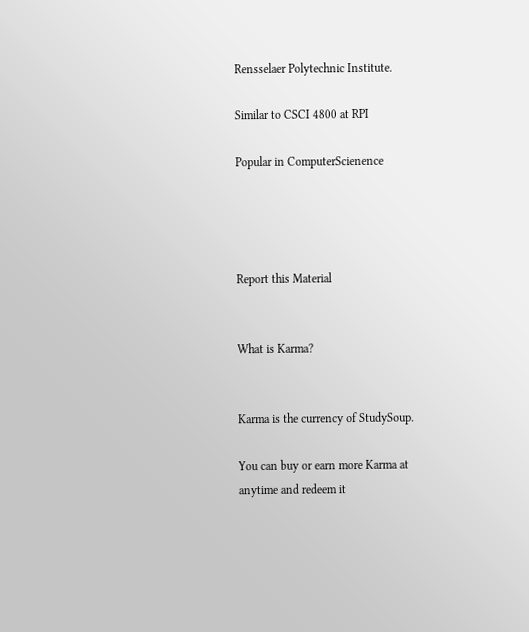Rensselaer Polytechnic Institute.

Similar to CSCI 4800 at RPI

Popular in ComputerScienence




Report this Material


What is Karma?


Karma is the currency of StudySoup.

You can buy or earn more Karma at anytime and redeem it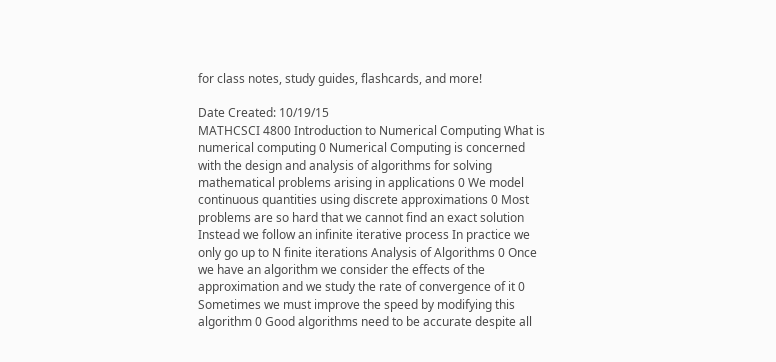for class notes, study guides, flashcards, and more!

Date Created: 10/19/15
MATHCSCI 4800 Introduction to Numerical Computing What is numerical computing 0 Numerical Computing is concerned with the design and analysis of algorithms for solving mathematical problems arising in applications 0 We model continuous quantities using discrete approximations 0 Most problems are so hard that we cannot find an exact solution Instead we follow an infinite iterative process In practice we only go up to N finite iterations Analysis of Algorithms 0 Once we have an algorithm we consider the effects of the approximation and we study the rate of convergence of it 0 Sometimes we must improve the speed by modifying this algorithm 0 Good algorithms need to be accurate despite all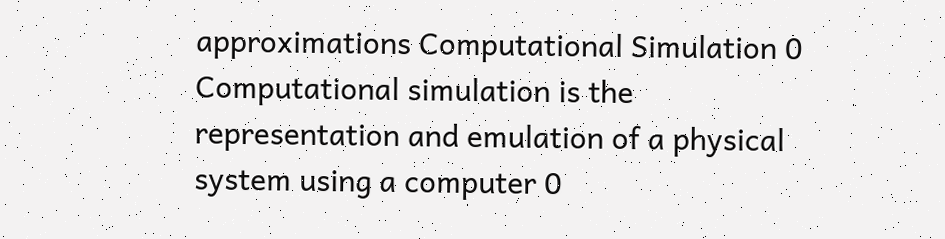approximations Computational Simulation 0 Computational simulation is the representation and emulation of a physical system using a computer 0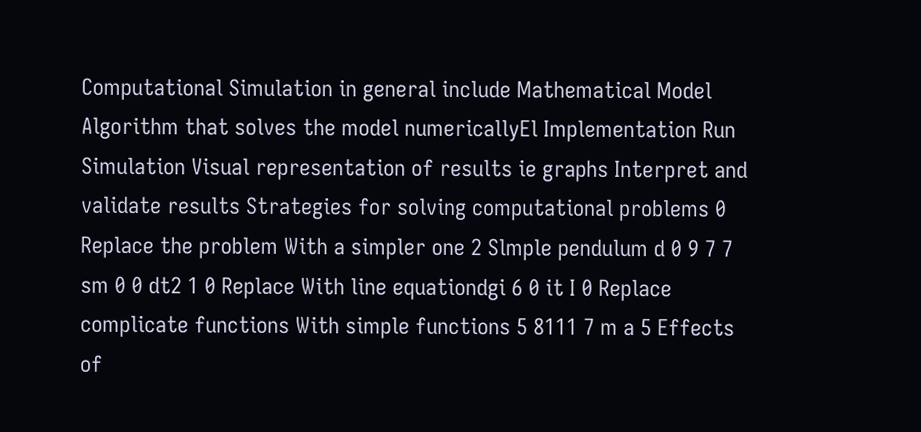Computational Simulation in general include Mathematical Model Algorithm that solves the model numericallyEl Implementation Run Simulation Visual representation of results ie graphs Interpret and validate results Strategies for solving computational problems 0 Replace the problem With a simpler one 2 Slmple pendulum d 0 9 7 7 sm 0 0 dt2 1 0 Replace With line equationdgi 6 0 it I 0 Replace complicate functions With simple functions 5 8111 7 m a 5 Effects of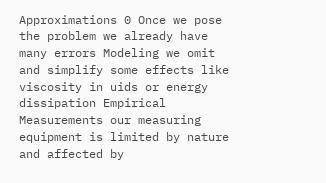Approximations 0 Once we pose the problem we already have many errors Modeling we omit and simplify some effects like viscosity in uids or energy dissipation Empirical Measurements our measuring equipment is limited by nature and affected by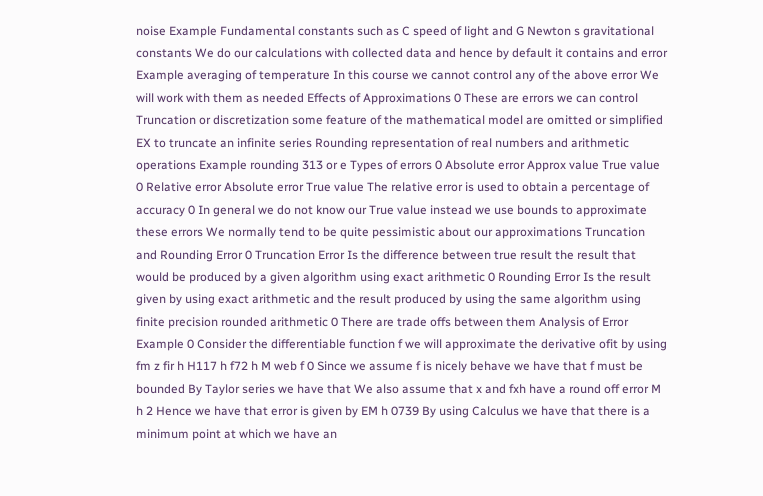noise Example Fundamental constants such as C speed of light and G Newton s gravitational constants We do our calculations with collected data and hence by default it contains and error Example averaging of temperature In this course we cannot control any of the above error We will work with them as needed Effects of Approximations 0 These are errors we can control Truncation or discretization some feature of the mathematical model are omitted or simplified EX to truncate an infinite series Rounding representation of real numbers and arithmetic operations Example rounding 313 or e Types of errors 0 Absolute error Approx value True value 0 Relative error Absolute error True value The relative error is used to obtain a percentage of accuracy 0 In general we do not know our True value instead we use bounds to approximate these errors We normally tend to be quite pessimistic about our approximations Truncation and Rounding Error 0 Truncation Error Is the difference between true result the result that would be produced by a given algorithm using exact arithmetic 0 Rounding Error Is the result given by using exact arithmetic and the result produced by using the same algorithm using finite precision rounded arithmetic 0 There are trade offs between them Analysis of Error Example 0 Consider the differentiable function f we will approximate the derivative ofit by using fm z fir h H117 h f72 h M web f 0 Since we assume f is nicely behave we have that f must be bounded By Taylor series we have that We also assume that x and fxh have a round off error M h 2 Hence we have that error is given by EM h 0739 By using Calculus we have that there is a minimum point at which we have an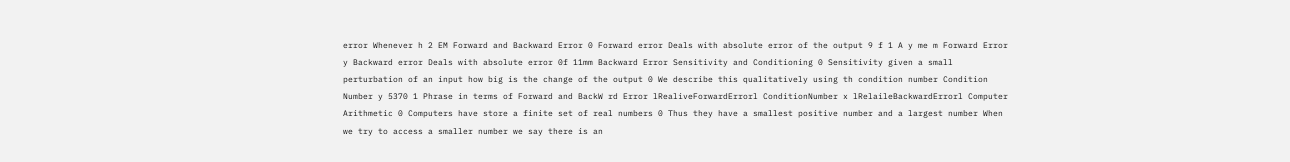error Whenever h 2 EM Forward and Backward Error 0 Forward error Deals with absolute error of the output 9 f 1 A y me m Forward Error y Backward error Deals with absolute error 0f 11mm Backward Error Sensitivity and Conditioning 0 Sensitivity given a small perturbation of an input how big is the change of the output 0 We describe this qualitatively using th condition number Condition Number y 5370 1 Phrase in terms of Forward and BackW rd Error lRealiveForwardErrorl ConditionNumber x lRelaileBackwardErrorl Computer Arithmetic 0 Computers have store a finite set of real numbers 0 Thus they have a smallest positive number and a largest number When we try to access a smaller number we say there is an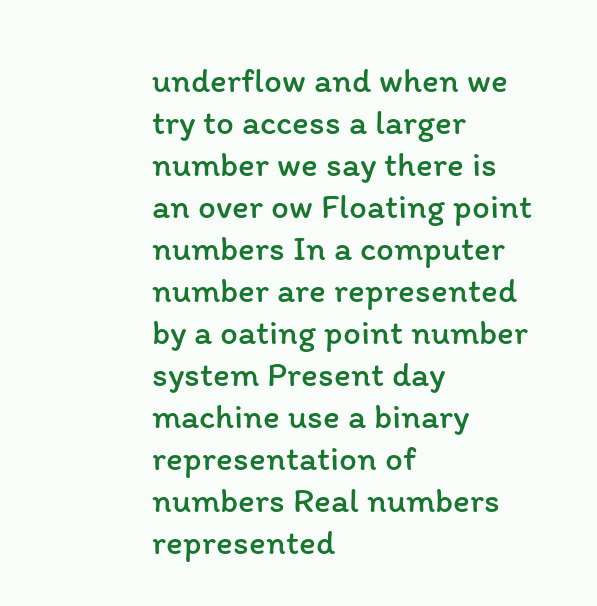underflow and when we try to access a larger number we say there is an over ow Floating point numbers In a computer number are represented by a oating point number system Present day machine use a binary representation of numbers Real numbers represented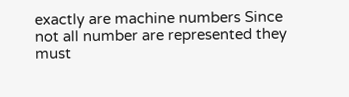exactly are machine numbers Since not all number are represented they must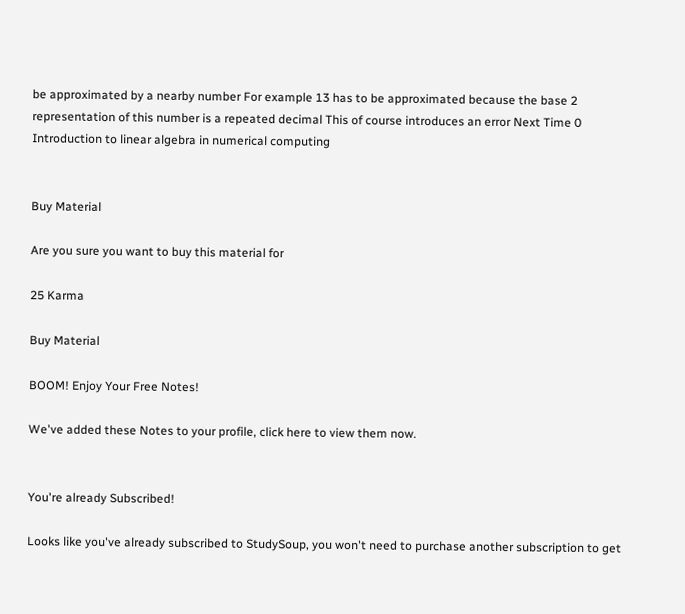be approximated by a nearby number For example 13 has to be approximated because the base 2 representation of this number is a repeated decimal This of course introduces an error Next Time 0 Introduction to linear algebra in numerical computing


Buy Material

Are you sure you want to buy this material for

25 Karma

Buy Material

BOOM! Enjoy Your Free Notes!

We've added these Notes to your profile, click here to view them now.


You're already Subscribed!

Looks like you've already subscribed to StudySoup, you won't need to purchase another subscription to get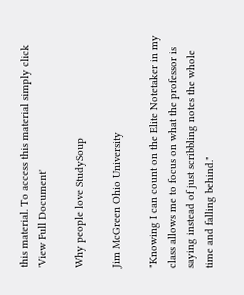this material. To access this material simply click 'View Full Document'

Why people love StudySoup

Jim McGreen Ohio University

"Knowing I can count on the Elite Notetaker in my class allows me to focus on what the professor is saying instead of just scribbling notes the whole time and falling behind."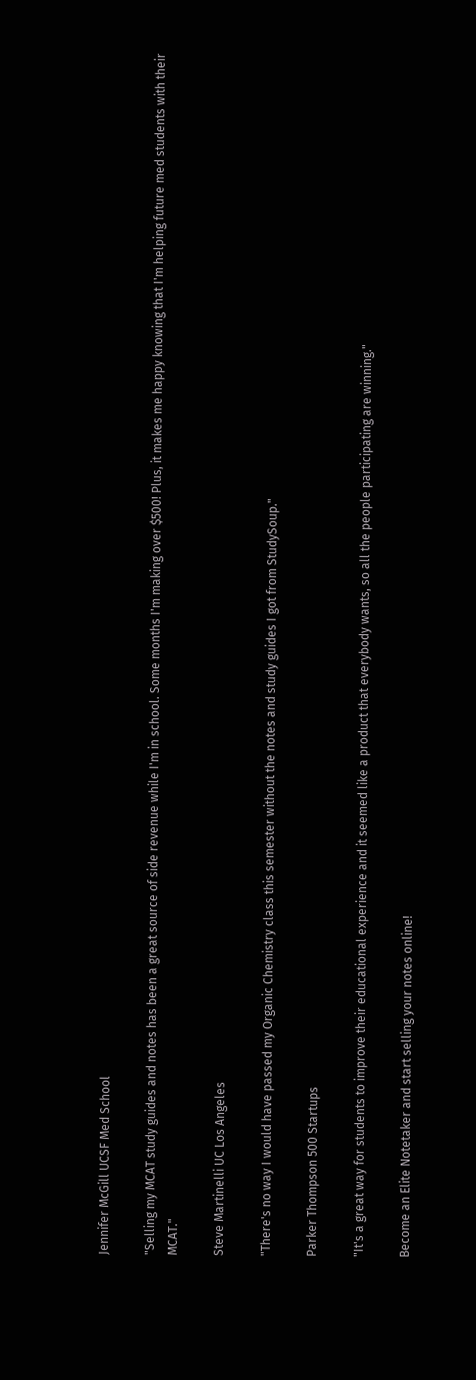Jennifer McGill UCSF Med School

"Selling my MCAT study guides and notes has been a great source of side revenue while I'm in school. Some months I'm making over $500! Plus, it makes me happy knowing that I'm helping future med students with their MCAT."

Steve Martinelli UC Los Angeles

"There's no way I would have passed my Organic Chemistry class this semester without the notes and study guides I got from StudySoup."

Parker Thompson 500 Startups

"It's a great way for students to improve their educational experience and it seemed like a product that everybody wants, so all the people participating are winning."

Become an Elite Notetaker and start selling your notes online!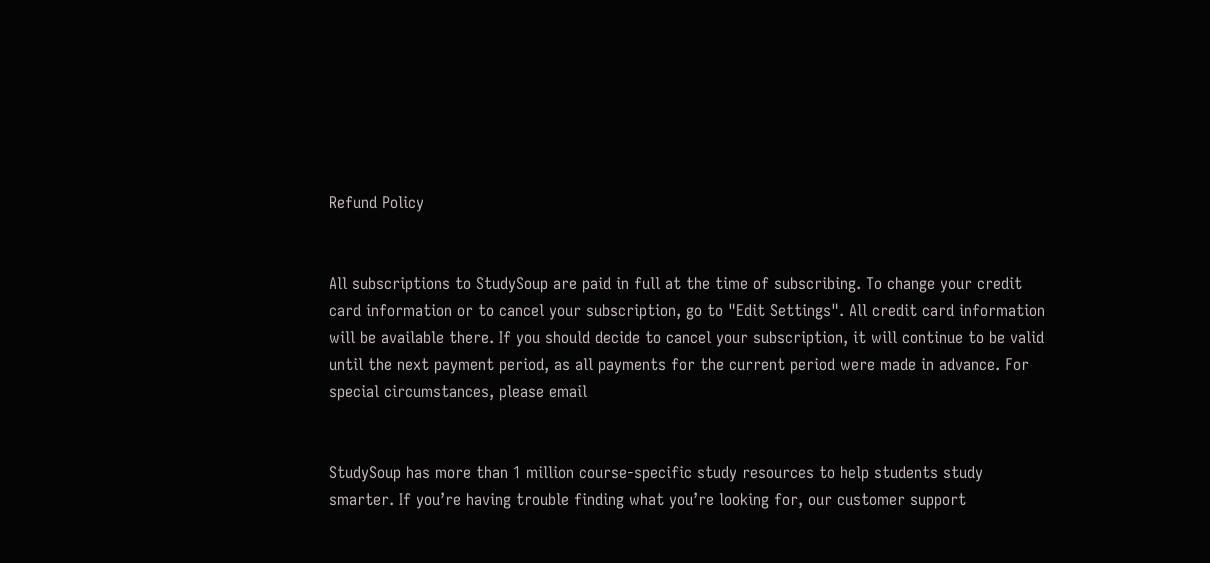Refund Policy


All subscriptions to StudySoup are paid in full at the time of subscribing. To change your credit card information or to cancel your subscription, go to "Edit Settings". All credit card information will be available there. If you should decide to cancel your subscription, it will continue to be valid until the next payment period, as all payments for the current period were made in advance. For special circumstances, please email


StudySoup has more than 1 million course-specific study resources to help students study smarter. If you’re having trouble finding what you’re looking for, our customer support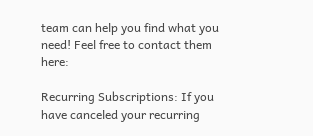team can help you find what you need! Feel free to contact them here:

Recurring Subscriptions: If you have canceled your recurring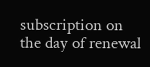subscription on the day of renewal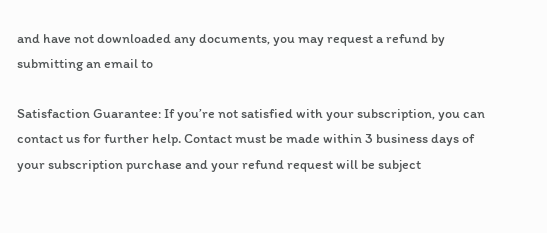and have not downloaded any documents, you may request a refund by submitting an email to

Satisfaction Guarantee: If you’re not satisfied with your subscription, you can contact us for further help. Contact must be made within 3 business days of your subscription purchase and your refund request will be subject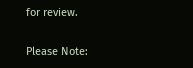for review.

Please Note: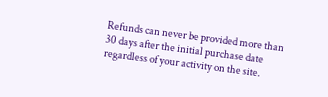Refunds can never be provided more than 30 days after the initial purchase date regardless of your activity on the site.